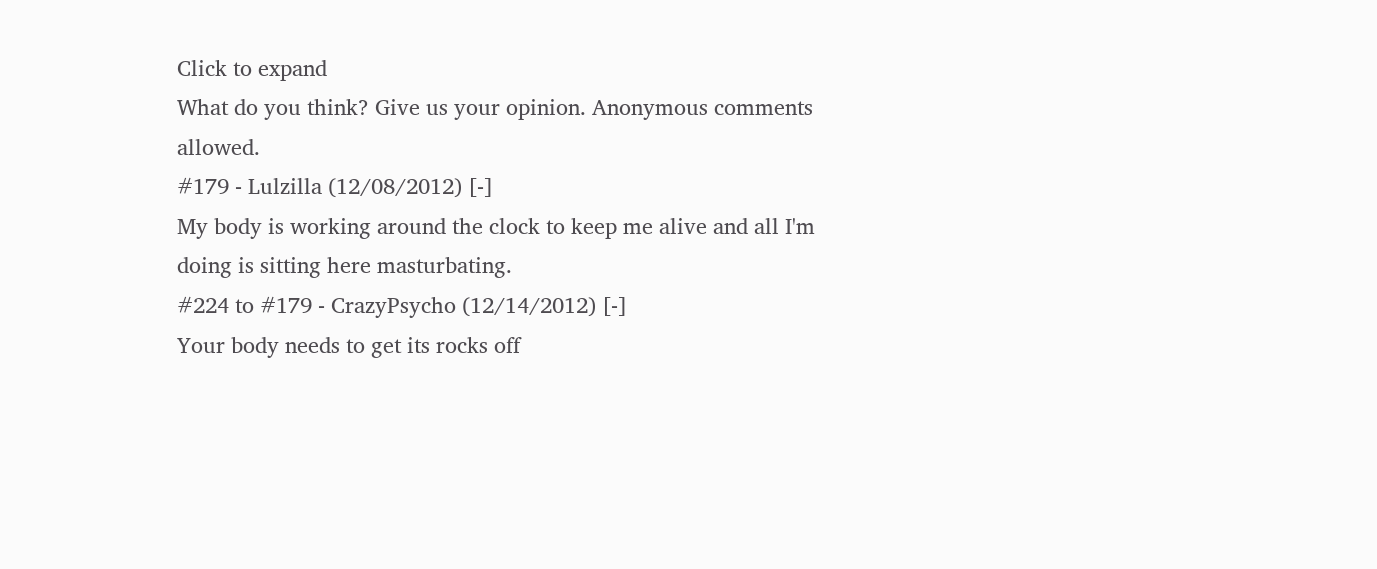Click to expand
What do you think? Give us your opinion. Anonymous comments allowed.
#179 - Lulzilla (12/08/2012) [-]
My body is working around the clock to keep me alive and all I'm doing is sitting here masturbating.
#224 to #179 - CrazyPsycho (12/14/2012) [-]
Your body needs to get its rocks off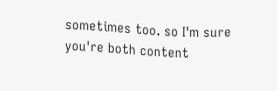sometimes too. so I'm sure you're both content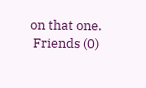on that one.
 Friends (0)